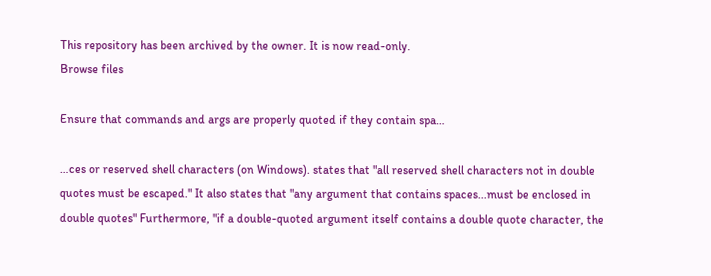This repository has been archived by the owner. It is now read-only.
Browse files

Ensure that commands and args are properly quoted if they contain spa…

…ces or reserved shell characters (on Windows). states that "all reserved shell characters not in double quotes must be escaped." It also states that "any argument that contains spaces...must be enclosed in double quotes" Furthermore, "if a double-quoted argument itself contains a double quote character, the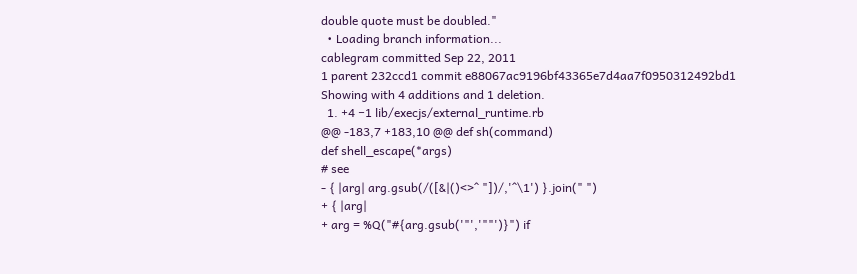double quote must be doubled."
  • Loading branch information...
cablegram committed Sep 22, 2011
1 parent 232ccd1 commit e88067ac9196bf43365e7d4aa7f0950312492bd1
Showing with 4 additions and 1 deletion.
  1. +4 −1 lib/execjs/external_runtime.rb
@@ -183,7 +183,10 @@ def sh(command)
def shell_escape(*args)
# see
- { |arg| arg.gsub(/([&|()<>^ "])/,'^\1') }.join(" ")
+ { |arg|
+ arg = %Q("#{arg.gsub('"','""')}") if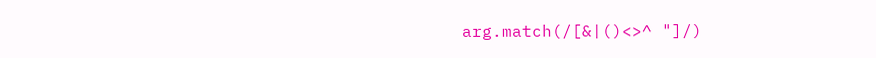arg.match(/[&|()<>^ "]/)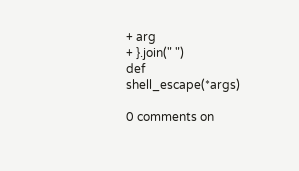+ arg
+ }.join(" ")
def shell_escape(*args)

0 comments on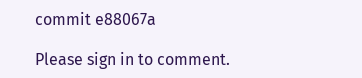commit e88067a

Please sign in to comment.